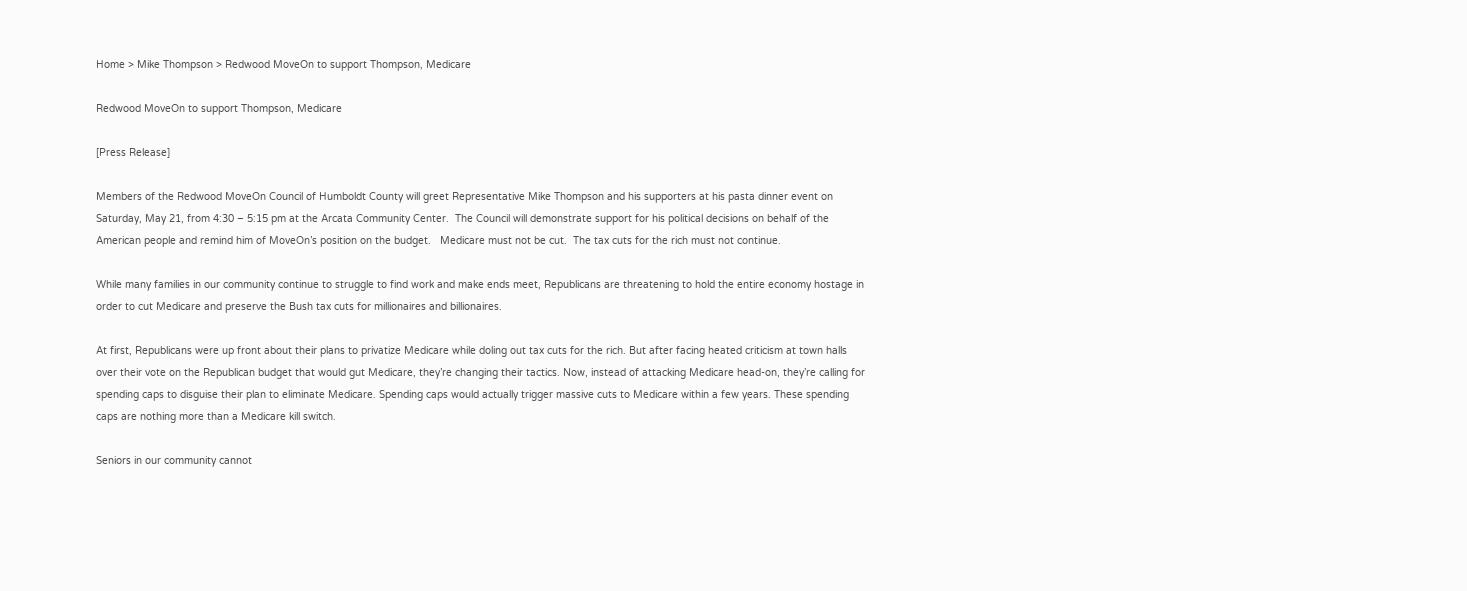Home > Mike Thompson > Redwood MoveOn to support Thompson, Medicare

Redwood MoveOn to support Thompson, Medicare

[Press Release]

Members of the Redwood MoveOn Council of Humboldt County will greet Representative Mike Thompson and his supporters at his pasta dinner event on Saturday, May 21, from 4:30 – 5:15 pm at the Arcata Community Center.  The Council will demonstrate support for his political decisions on behalf of the American people and remind him of MoveOn’s position on the budget.   Medicare must not be cut.  The tax cuts for the rich must not continue.

While many families in our community continue to struggle to find work and make ends meet, Republicans are threatening to hold the entire economy hostage in order to cut Medicare and preserve the Bush tax cuts for millionaires and billionaires.

At first, Republicans were up front about their plans to privatize Medicare while doling out tax cuts for the rich. But after facing heated criticism at town halls over their vote on the Republican budget that would gut Medicare, they’re changing their tactics. Now, instead of attacking Medicare head-on, they’re calling for spending caps to disguise their plan to eliminate Medicare. Spending caps would actually trigger massive cuts to Medicare within a few years. These spending caps are nothing more than a Medicare kill switch.

Seniors in our community cannot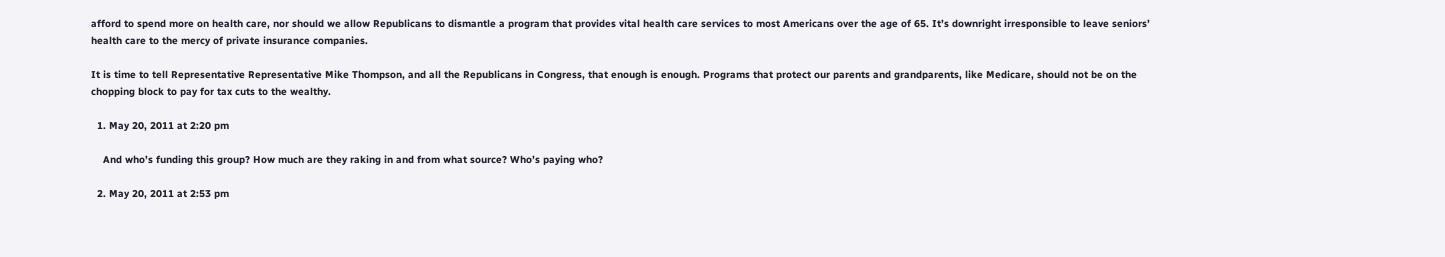afford to spend more on health care, nor should we allow Republicans to dismantle a program that provides vital health care services to most Americans over the age of 65. It’s downright irresponsible to leave seniors’ health care to the mercy of private insurance companies.

It is time to tell Representative Representative Mike Thompson, and all the Republicans in Congress, that enough is enough. Programs that protect our parents and grandparents, like Medicare, should not be on the chopping block to pay for tax cuts to the wealthy.

  1. May 20, 2011 at 2:20 pm

    And who’s funding this group? How much are they raking in and from what source? Who’s paying who?

  2. May 20, 2011 at 2:53 pm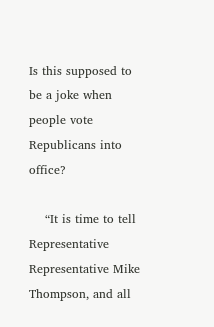Is this supposed to be a joke when people vote Republicans into office?

    “It is time to tell Representative Representative Mike Thompson, and all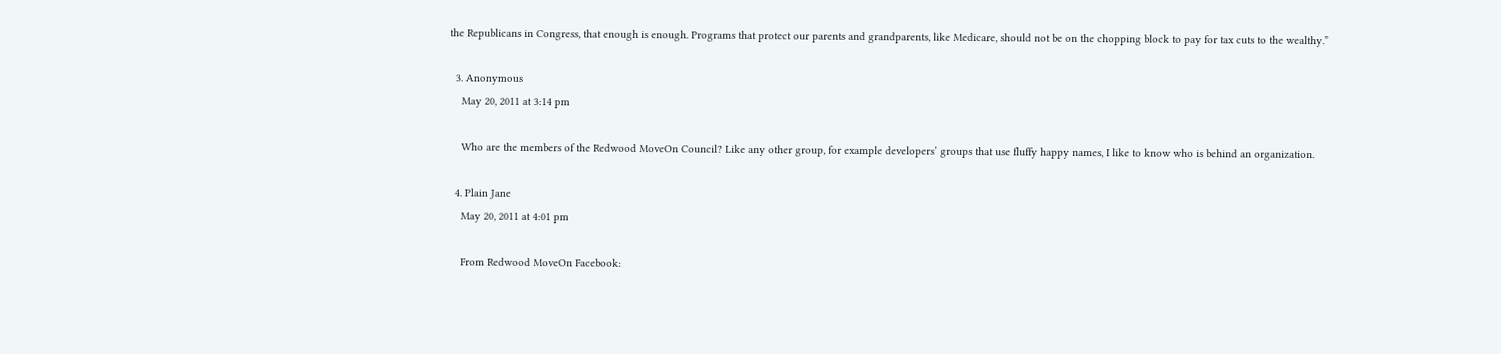the Republicans in Congress, that enough is enough. Programs that protect our parents and grandparents, like Medicare, should not be on the chopping block to pay for tax cuts to the wealthy.”

  3. Anonymous
    May 20, 2011 at 3:14 pm

    Who are the members of the Redwood MoveOn Council? Like any other group, for example developers’ groups that use fluffy happy names, I like to know who is behind an organization.

  4. Plain Jane
    May 20, 2011 at 4:01 pm

    From Redwood MoveOn Facebook: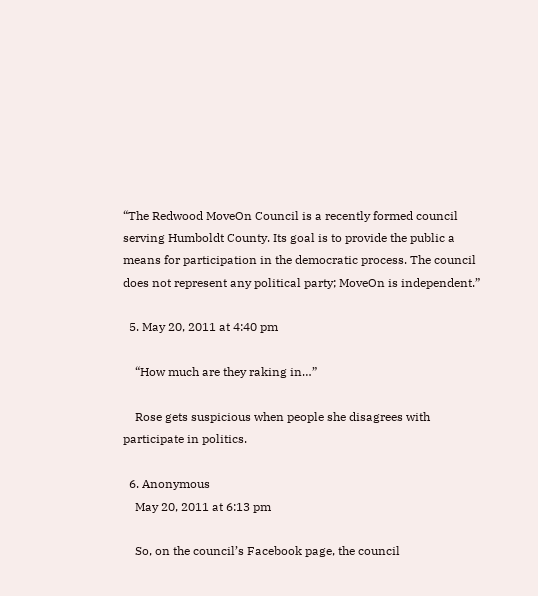“The Redwood MoveOn Council is a recently formed council serving Humboldt County. Its goal is to provide the public a means for participation in the democratic process. The council does not represent any political party; MoveOn is independent.”

  5. May 20, 2011 at 4:40 pm

    “How much are they raking in…”

    Rose gets suspicious when people she disagrees with participate in politics.

  6. Anonymous
    May 20, 2011 at 6:13 pm

    So, on the council’s Facebook page, the council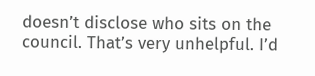doesn’t disclose who sits on the council. That’s very unhelpful. I’d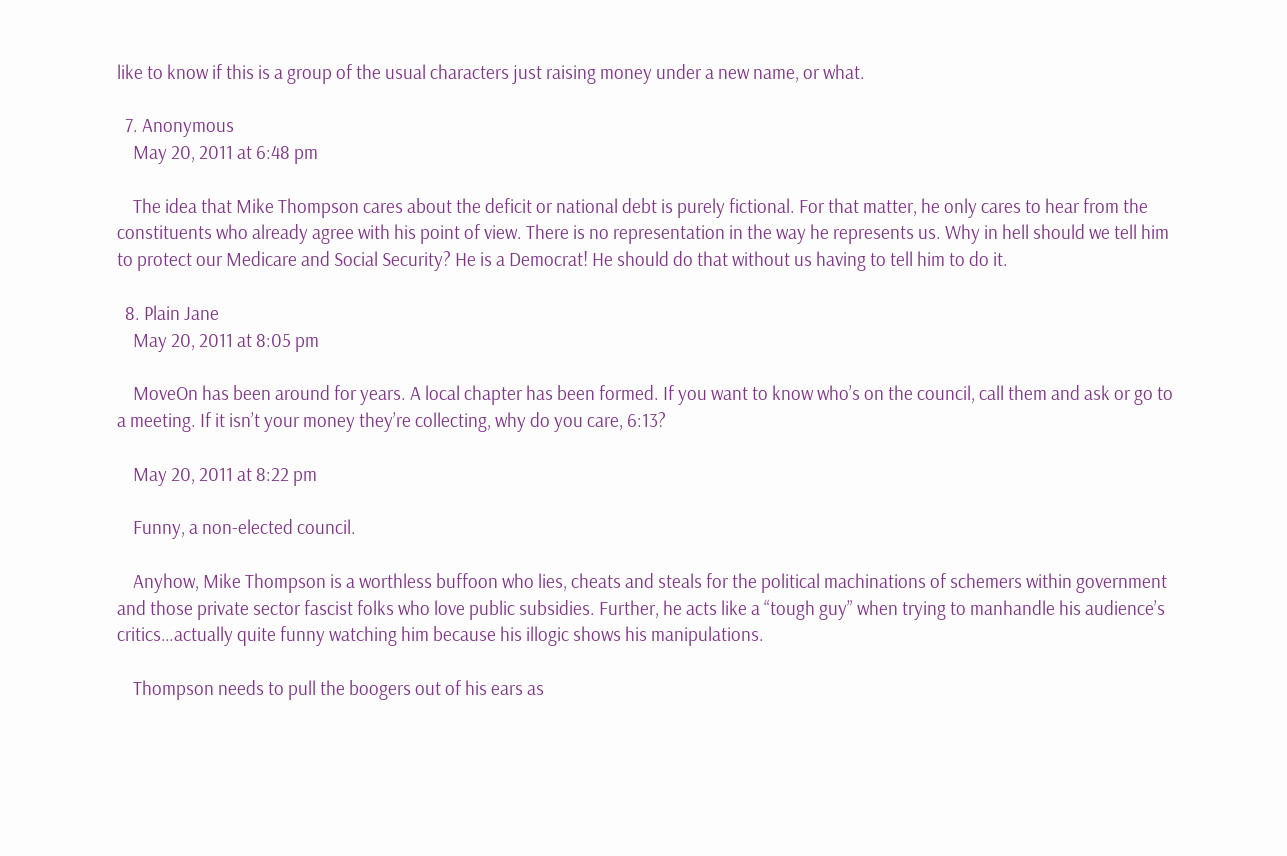like to know if this is a group of the usual characters just raising money under a new name, or what.

  7. Anonymous
    May 20, 2011 at 6:48 pm

    The idea that Mike Thompson cares about the deficit or national debt is purely fictional. For that matter, he only cares to hear from the constituents who already agree with his point of view. There is no representation in the way he represents us. Why in hell should we tell him to protect our Medicare and Social Security? He is a Democrat! He should do that without us having to tell him to do it.

  8. Plain Jane
    May 20, 2011 at 8:05 pm

    MoveOn has been around for years. A local chapter has been formed. If you want to know who’s on the council, call them and ask or go to a meeting. If it isn’t your money they’re collecting, why do you care, 6:13?

    May 20, 2011 at 8:22 pm

    Funny, a non-elected council.

    Anyhow, Mike Thompson is a worthless buffoon who lies, cheats and steals for the political machinations of schemers within government and those private sector fascist folks who love public subsidies. Further, he acts like a “tough guy” when trying to manhandle his audience’s critics…actually quite funny watching him because his illogic shows his manipulations.

    Thompson needs to pull the boogers out of his ears as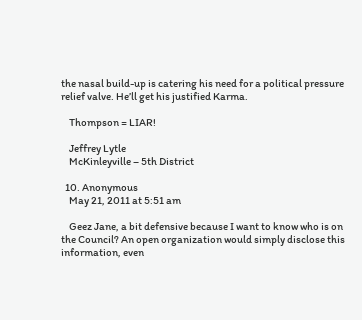the nasal build-up is catering his need for a political pressure relief valve. He’ll get his justified Karma.

    Thompson = LIAR!

    Jeffrey Lytle
    McKinleyville – 5th District

  10. Anonymous
    May 21, 2011 at 5:51 am

    Geez Jane, a bit defensive because I want to know who is on the Council? An open organization would simply disclose this information, even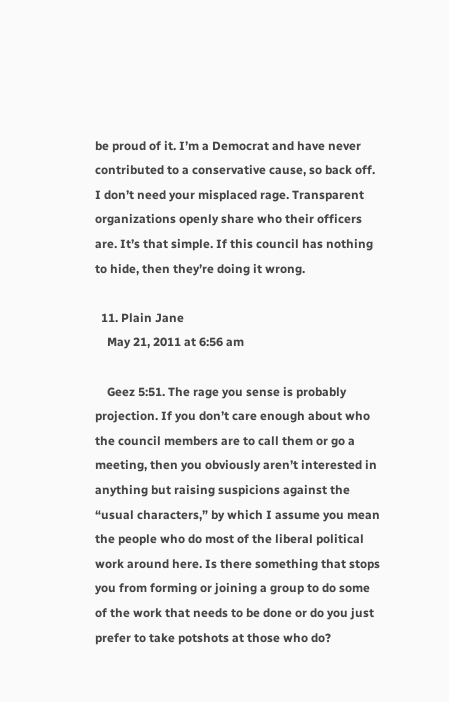be proud of it. I’m a Democrat and have never contributed to a conservative cause, so back off. I don’t need your misplaced rage. Transparent organizations openly share who their officers are. It’s that simple. If this council has nothing to hide, then they’re doing it wrong.

  11. Plain Jane
    May 21, 2011 at 6:56 am

    Geez 5:51. The rage you sense is probably projection. If you don’t care enough about who the council members are to call them or go a meeting, then you obviously aren’t interested in anything but raising suspicions against the “usual characters,” by which I assume you mean the people who do most of the liberal political work around here. Is there something that stops you from forming or joining a group to do some of the work that needs to be done or do you just prefer to take potshots at those who do?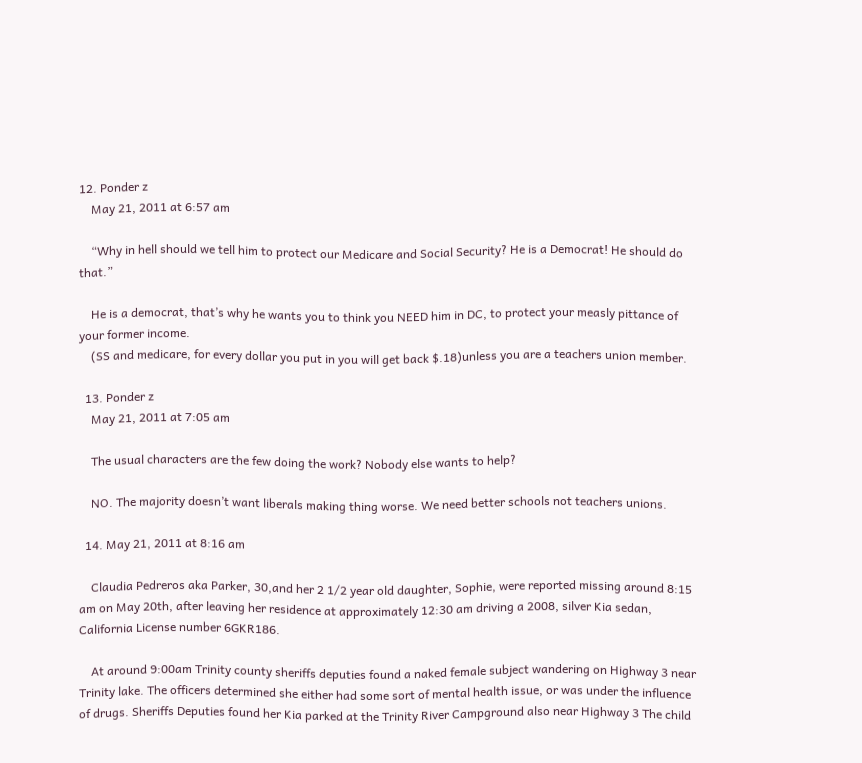12. Ponder z
    May 21, 2011 at 6:57 am

    “Why in hell should we tell him to protect our Medicare and Social Security? He is a Democrat! He should do that.”

    He is a democrat, that’s why he wants you to think you NEED him in DC, to protect your measly pittance of your former income.
    (SS and medicare, for every dollar you put in you will get back $.18)unless you are a teachers union member.

  13. Ponder z
    May 21, 2011 at 7:05 am

    The usual characters are the few doing the work? Nobody else wants to help?

    NO. The majority doesn’t want liberals making thing worse. We need better schools not teachers unions.

  14. May 21, 2011 at 8:16 am

    Claudia Pedreros aka Parker, 30,and her 2 1/2 year old daughter, Sophie, were reported missing around 8:15 am on May 20th, after leaving her residence at approximately 12:30 am driving a 2008, silver Kia sedan, California License number 6GKR186.

    At around 9:00am Trinity county sheriffs deputies found a naked female subject wandering on Highway 3 near Trinity lake. The officers determined she either had some sort of mental health issue, or was under the influence of drugs. Sheriffs Deputies found her Kia parked at the Trinity River Campground also near Highway 3 The child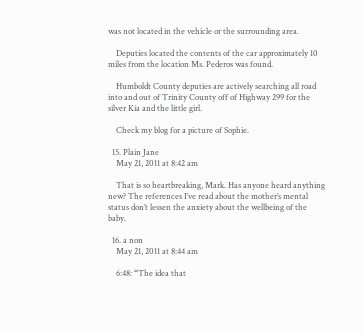was not located in the vehicle or the surrounding area.

    Deputies located the contents of the car approximately 10 miles from the location Ms. Pederos was found.

    Humboldt County deputies are actively searching all road into and out of Trinity County off of Highway 299 for the silver Kia and the little girl.

    Check my blog for a picture of Sophie.

  15. Plain Jane
    May 21, 2011 at 8:42 am

    That is so heartbreaking, Mark. Has anyone heard anything new? The references I’ve read about the mother’s mental status don’t lessen the anxiety about the wellbeing of the baby.

  16. a non
    May 21, 2011 at 8:44 am

    6:48: “The idea that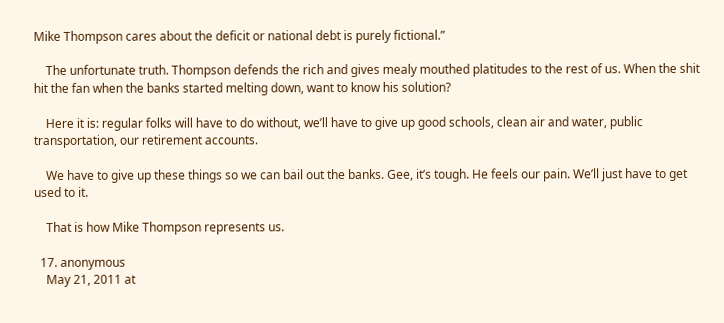Mike Thompson cares about the deficit or national debt is purely fictional.”

    The unfortunate truth. Thompson defends the rich and gives mealy mouthed platitudes to the rest of us. When the shit hit the fan when the banks started melting down, want to know his solution?

    Here it is: regular folks will have to do without, we’ll have to give up good schools, clean air and water, public transportation, our retirement accounts.

    We have to give up these things so we can bail out the banks. Gee, it’s tough. He feels our pain. We’ll just have to get used to it.

    That is how Mike Thompson represents us.

  17. anonymous
    May 21, 2011 at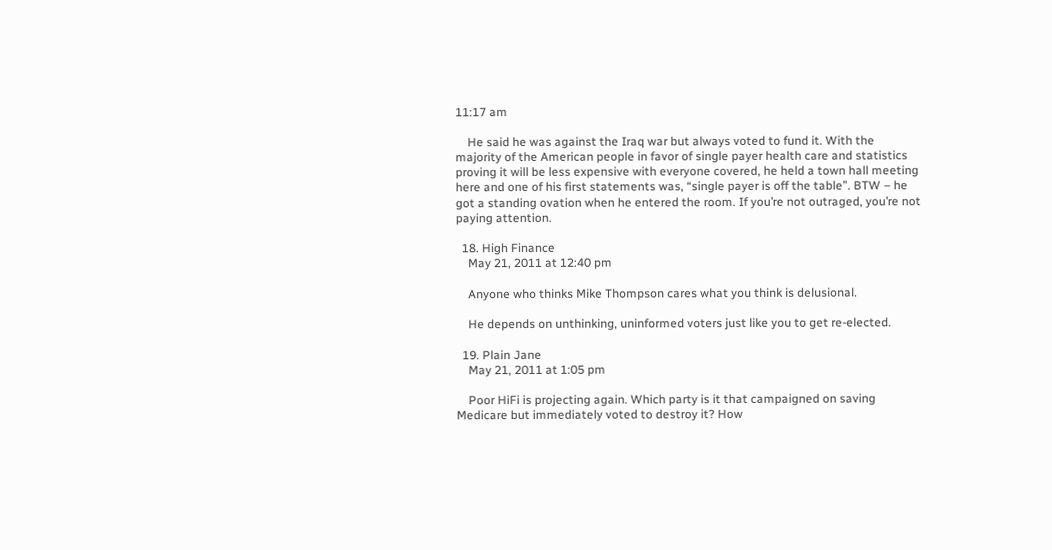11:17 am

    He said he was against the Iraq war but always voted to fund it. With the majority of the American people in favor of single payer health care and statistics proving it will be less expensive with everyone covered, he held a town hall meeting here and one of his first statements was, “single payer is off the table”. BTW – he got a standing ovation when he entered the room. If you’re not outraged, you’re not paying attention.

  18. High Finance
    May 21, 2011 at 12:40 pm

    Anyone who thinks Mike Thompson cares what you think is delusional.

    He depends on unthinking, uninformed voters just like you to get re-elected.

  19. Plain Jane
    May 21, 2011 at 1:05 pm

    Poor HiFi is projecting again. Which party is it that campaigned on saving Medicare but immediately voted to destroy it? How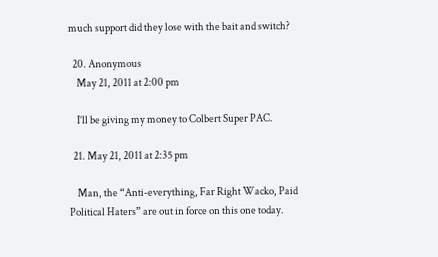much support did they lose with the bait and switch?

  20. Anonymous
    May 21, 2011 at 2:00 pm

    I’ll be giving my money to Colbert Super PAC.

  21. May 21, 2011 at 2:35 pm

    Man, the “Anti-everything, Far Right Wacko, Paid Political Haters” are out in force on this one today.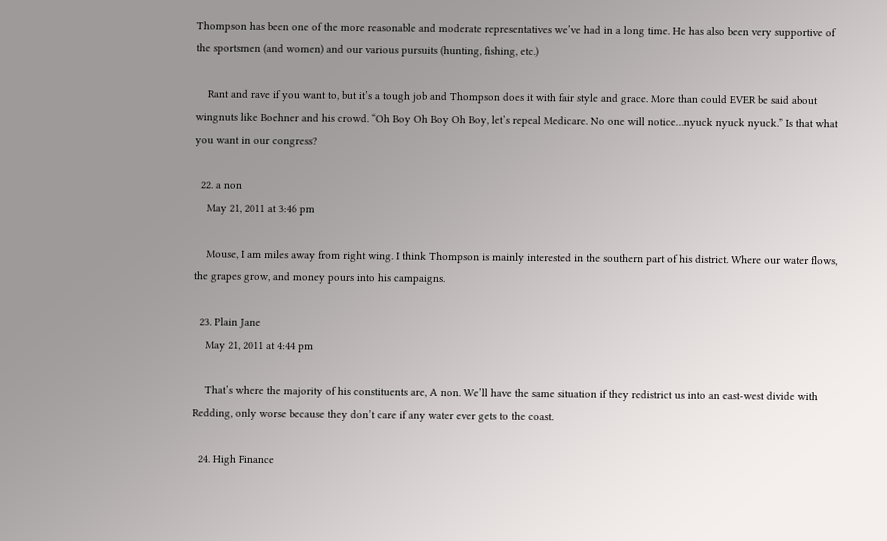Thompson has been one of the more reasonable and moderate representatives we’ve had in a long time. He has also been very supportive of the sportsmen (and women) and our various pursuits (hunting, fishing, etc.)

    Rant and rave if you want to, but it’s a tough job and Thompson does it with fair style and grace. More than could EVER be said about wingnuts like Boehner and his crowd. “Oh Boy Oh Boy Oh Boy, let’s repeal Medicare. No one will notice…nyuck nyuck nyuck.” Is that what you want in our congress?

  22. a non
    May 21, 2011 at 3:46 pm

    Mouse, I am miles away from right wing. I think Thompson is mainly interested in the southern part of his district. Where our water flows, the grapes grow, and money pours into his campaigns.

  23. Plain Jane
    May 21, 2011 at 4:44 pm

    That’s where the majority of his constituents are, A non. We’ll have the same situation if they redistrict us into an east-west divide with Redding, only worse because they don’t care if any water ever gets to the coast.

  24. High Finance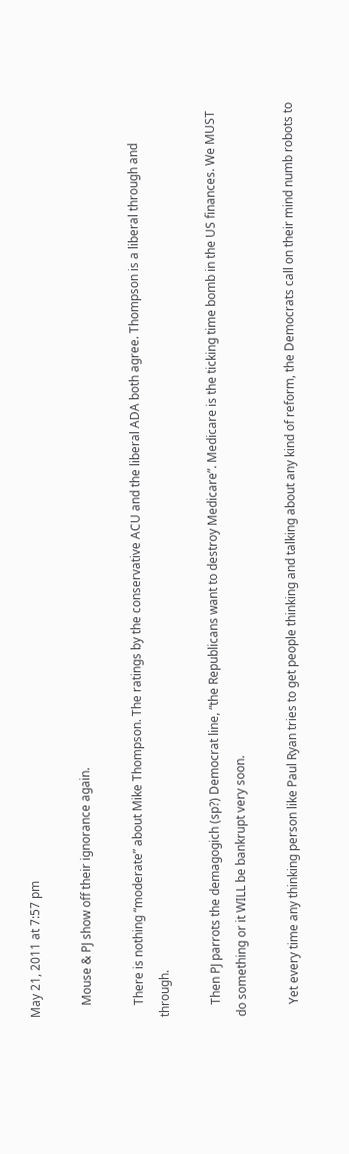May 21, 2011 at 7:57 pm

    Mouse & PJ show off their ignorance again.

    There is nothing “moderate” about Mike Thompson. The ratings by the conservative ACU and the liberal ADA both agree. Thompson is a liberal through and through.

    Then PJ parrots the demagogich (sp?) Democrat line, “the Republicans want to destroy Medicare”. Medicare is the ticking time bomb in the US finances. We MUST do something or it WILL be bankrupt very soon.

    Yet every time any thinking person like Paul Ryan tries to get people thinking and talking about any kind of reform, the Democrats call on their mind numb robots to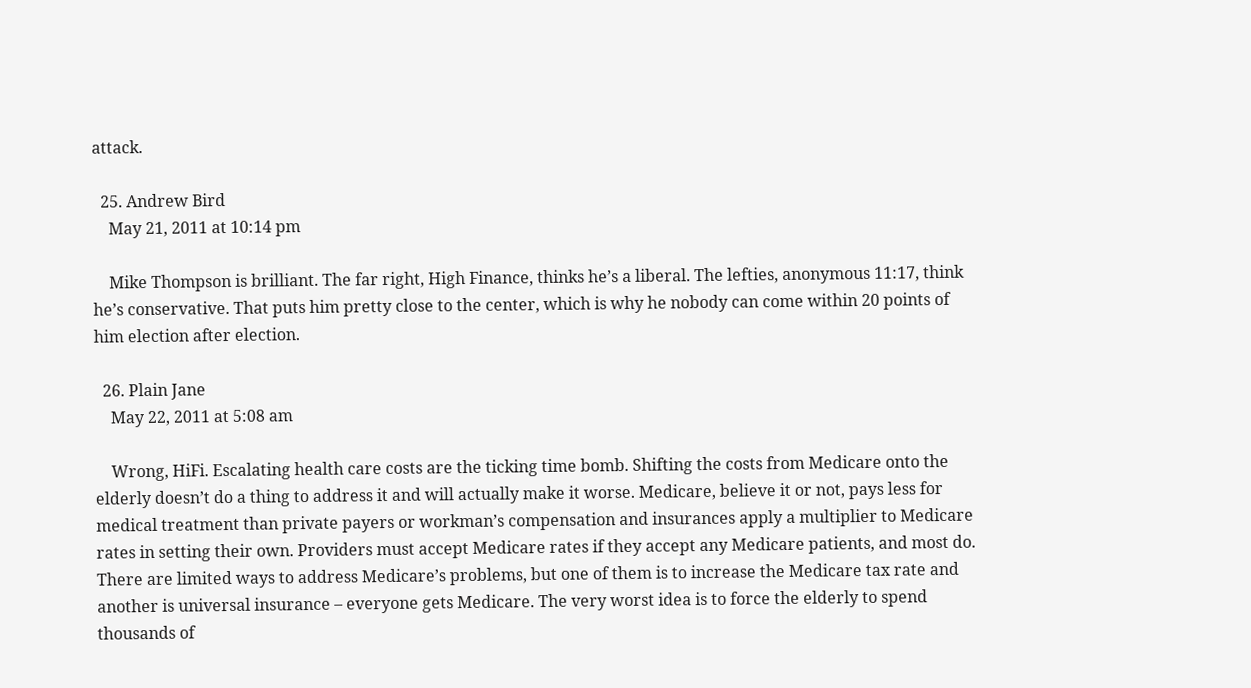attack.

  25. Andrew Bird
    May 21, 2011 at 10:14 pm

    Mike Thompson is brilliant. The far right, High Finance, thinks he’s a liberal. The lefties, anonymous 11:17, think he’s conservative. That puts him pretty close to the center, which is why he nobody can come within 20 points of him election after election.

  26. Plain Jane
    May 22, 2011 at 5:08 am

    Wrong, HiFi. Escalating health care costs are the ticking time bomb. Shifting the costs from Medicare onto the elderly doesn’t do a thing to address it and will actually make it worse. Medicare, believe it or not, pays less for medical treatment than private payers or workman’s compensation and insurances apply a multiplier to Medicare rates in setting their own. Providers must accept Medicare rates if they accept any Medicare patients, and most do. There are limited ways to address Medicare’s problems, but one of them is to increase the Medicare tax rate and another is universal insurance – everyone gets Medicare. The very worst idea is to force the elderly to spend thousands of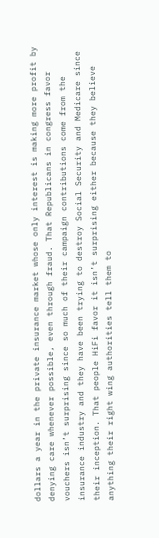dollars a year in the private insurance market whose only interest is making more profit by denying care whenever possible, even through fraud. That Republicans in congress favor vouchers isn’t surprising since so much of their campaign contributions come from the insurance industry and they have been trying to destroy Social Security and Medicare since their inception. That people HiFi favor it isn’t surprising either because they believe anything their right wing authorities tell them to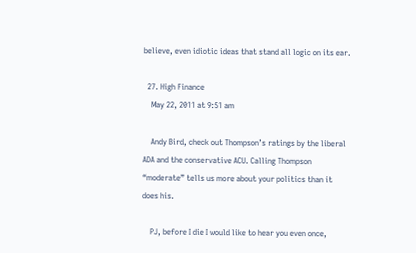believe, even idiotic ideas that stand all logic on its ear.

  27. High Finance
    May 22, 2011 at 9:51 am

    Andy Bird, check out Thompson’s ratings by the liberal ADA and the conservative ACU. Calling Thompson “moderate” tells us more about your politics than it does his.

    PJ, before I die I would like to hear you even once,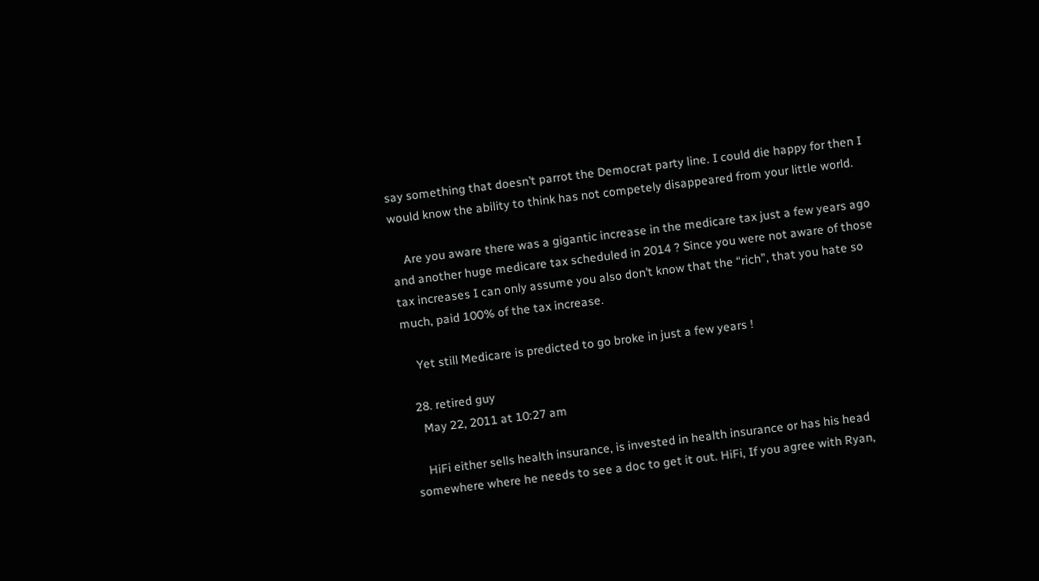say something that doesn’t parrot the Democrat party line. I could die happy for then I would know the ability to think has not competely disappeared from your little world.

    Are you aware there was a gigantic increase in the medicare tax just a few years ago and another huge medicare tax scheduled in 2014 ? Since you were not aware of those tax increases I can only assume you also don’t know that the “rich”, that you hate so much, paid 100% of the tax increase.

    Yet still Medicare is predicted to go broke in just a few years !

  28. retired guy
    May 22, 2011 at 10:27 am

    HiFi either sells health insurance, is invested in health insurance or has his head somewhere where he needs to see a doc to get it out. HiFi, If you agree with Ryan,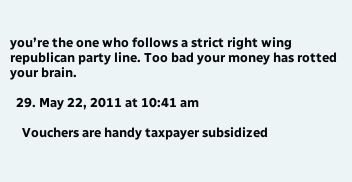you’re the one who follows a strict right wing republican party line. Too bad your money has rotted your brain.

  29. May 22, 2011 at 10:41 am

    Vouchers are handy taxpayer subsidized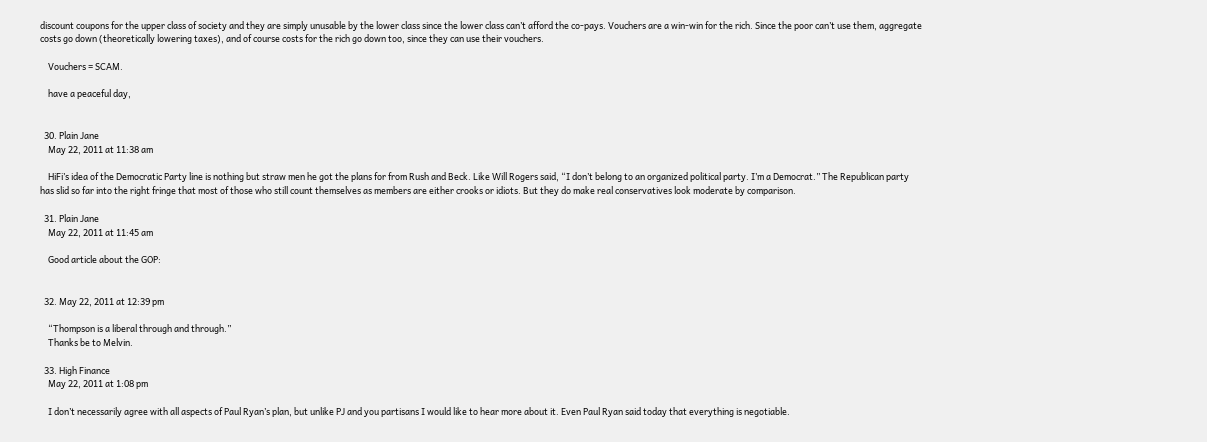discount coupons for the upper class of society and they are simply unusable by the lower class since the lower class can’t afford the co-pays. Vouchers are a win-win for the rich. Since the poor can’t use them, aggregate costs go down (theoretically lowering taxes), and of course costs for the rich go down too, since they can use their vouchers.

    Vouchers = SCAM.

    have a peaceful day,


  30. Plain Jane
    May 22, 2011 at 11:38 am

    HiFi’s idea of the Democratic Party line is nothing but straw men he got the plans for from Rush and Beck. Like Will Rogers said, “I don’t belong to an organized political party. I’m a Democrat.” The Republican party has slid so far into the right fringe that most of those who still count themselves as members are either crooks or idiots. But they do make real conservatives look moderate by comparison.

  31. Plain Jane
    May 22, 2011 at 11:45 am

    Good article about the GOP:


  32. May 22, 2011 at 12:39 pm

    “Thompson is a liberal through and through.”
    Thanks be to Melvin.

  33. High Finance
    May 22, 2011 at 1:08 pm

    I don’t necessarily agree with all aspects of Paul Ryan’s plan, but unlike PJ and you partisans I would like to hear more about it. Even Paul Ryan said today that everything is negotiable.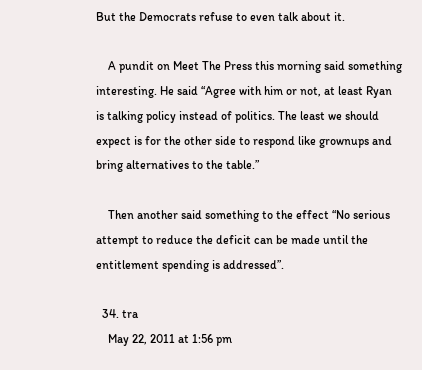But the Democrats refuse to even talk about it.

    A pundit on Meet The Press this morning said something interesting. He said “Agree with him or not, at least Ryan is talking policy instead of politics. The least we should expect is for the other side to respond like grownups and bring alternatives to the table.”

    Then another said something to the effect “No serious attempt to reduce the deficit can be made until the entitlement spending is addressed”.

  34. tra
    May 22, 2011 at 1:56 pm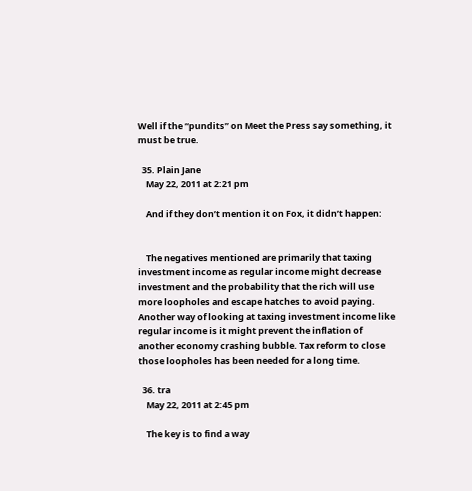Well if the “pundits” on Meet the Press say something, it must be true.

  35. Plain Jane
    May 22, 2011 at 2:21 pm

    And if they don’t mention it on Fox, it didn’t happen:


    The negatives mentioned are primarily that taxing investment income as regular income might decrease investment and the probability that the rich will use more loopholes and escape hatches to avoid paying. Another way of looking at taxing investment income like regular income is it might prevent the inflation of another economy crashing bubble. Tax reform to close those loopholes has been needed for a long time.

  36. tra
    May 22, 2011 at 2:45 pm

    The key is to find a way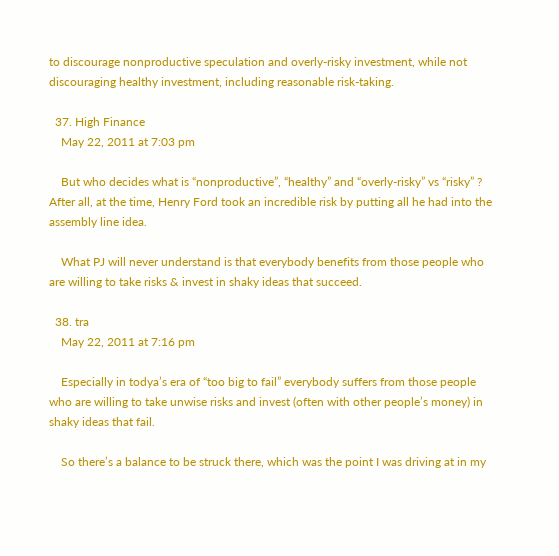to discourage nonproductive speculation and overly-risky investment, while not discouraging healthy investment, including reasonable risk-taking.

  37. High Finance
    May 22, 2011 at 7:03 pm

    But who decides what is “nonproductive”, “healthy” and “overly-risky” vs “risky” ? After all, at the time, Henry Ford took an incredible risk by putting all he had into the assembly line idea.

    What PJ will never understand is that everybody benefits from those people who are willing to take risks & invest in shaky ideas that succeed.

  38. tra
    May 22, 2011 at 7:16 pm

    Especially in todya’s era of “too big to fail” everybody suffers from those people who are willing to take unwise risks and invest (often with other people’s money) in shaky ideas that fail.

    So there’s a balance to be struck there, which was the point I was driving at in my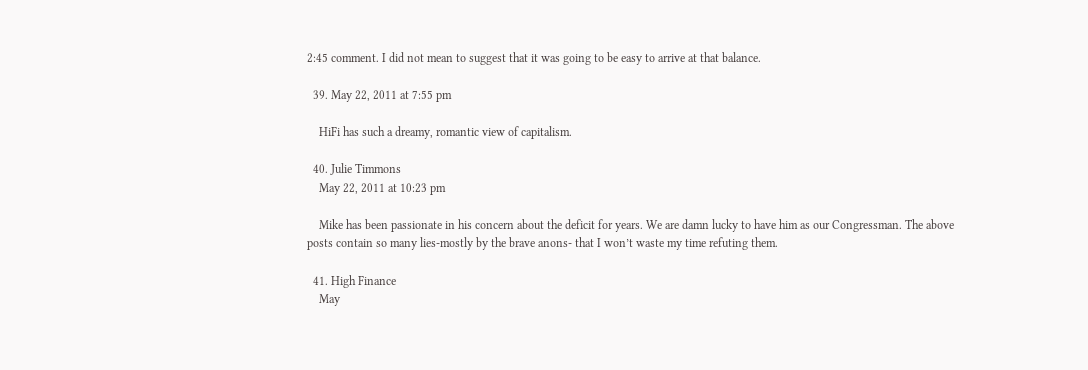2:45 comment. I did not mean to suggest that it was going to be easy to arrive at that balance.

  39. May 22, 2011 at 7:55 pm

    HiFi has such a dreamy, romantic view of capitalism.

  40. Julie Timmons
    May 22, 2011 at 10:23 pm

    Mike has been passionate in his concern about the deficit for years. We are damn lucky to have him as our Congressman. The above posts contain so many lies-mostly by the brave anons- that I won’t waste my time refuting them.

  41. High Finance
    May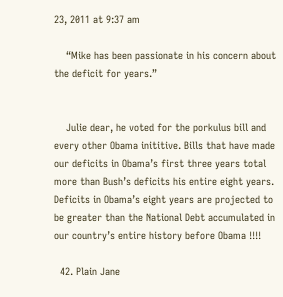23, 2011 at 9:37 am

    “Mike has been passionate in his concern about the deficit for years.”


    Julie dear, he voted for the porkulus bill and every other Obama inititive. Bills that have made our deficits in Obama’s first three years total more than Bush’s deficits his entire eight years. Deficits in Obama’s eight years are projected to be greater than the National Debt accumulated in our country’s entire history before Obama !!!!

  42. Plain Jane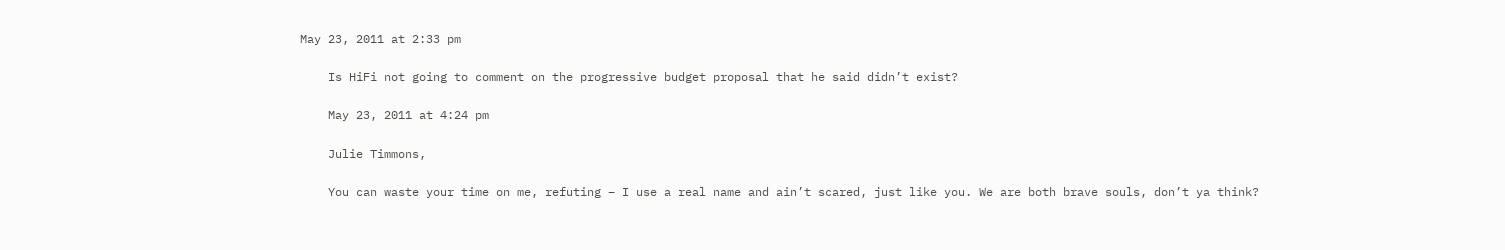May 23, 2011 at 2:33 pm

    Is HiFi not going to comment on the progressive budget proposal that he said didn’t exist?

    May 23, 2011 at 4:24 pm

    Julie Timmons,

    You can waste your time on me, refuting – I use a real name and ain’t scared, just like you. We are both brave souls, don’t ya think?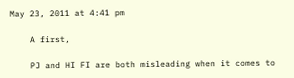May 23, 2011 at 4:41 pm

    A first,

    PJ and HI FI are both misleading when it comes to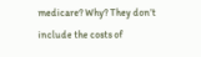medicare? Why? They don’t include the costs of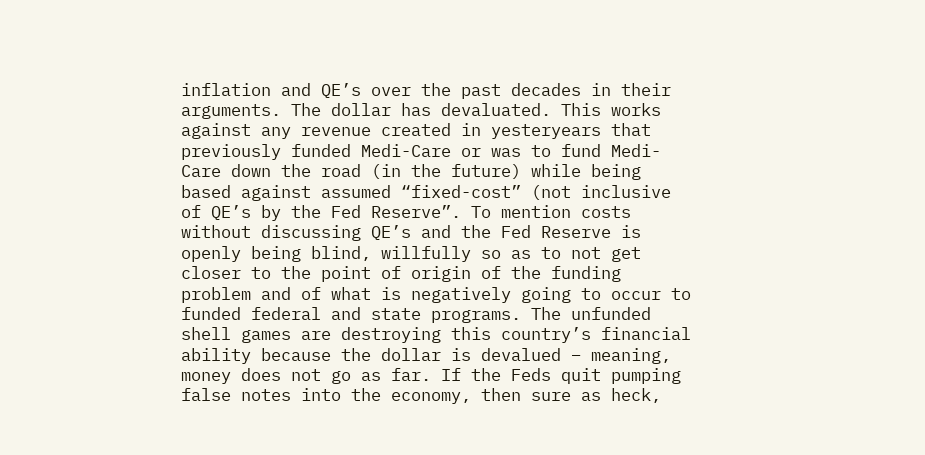inflation and QE’s over the past decades in their arguments. The dollar has devaluated. This works against any revenue created in yesteryears that previously funded Medi-Care or was to fund Medi-Care down the road (in the future) while being based against assumed “fixed-cost” (not inclusive of QE’s by the Fed Reserve”. To mention costs without discussing QE’s and the Fed Reserve is openly being blind, willfully so as to not get closer to the point of origin of the funding problem and of what is negatively going to occur to funded federal and state programs. The unfunded shell games are destroying this country’s financial ability because the dollar is devalued – meaning, money does not go as far. If the Feds quit pumping false notes into the economy, then sure as heck,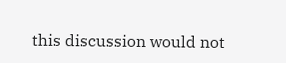this discussion would not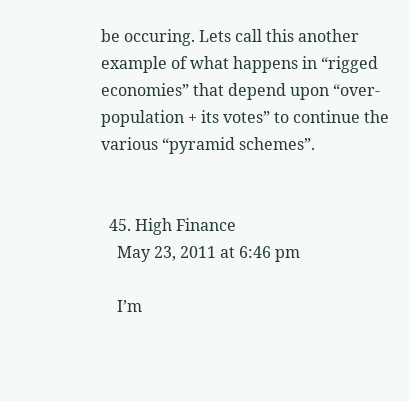be occuring. Lets call this another example of what happens in “rigged economies” that depend upon “over-population + its votes” to continue the various “pyramid schemes”.


  45. High Finance
    May 23, 2011 at 6:46 pm

    I’m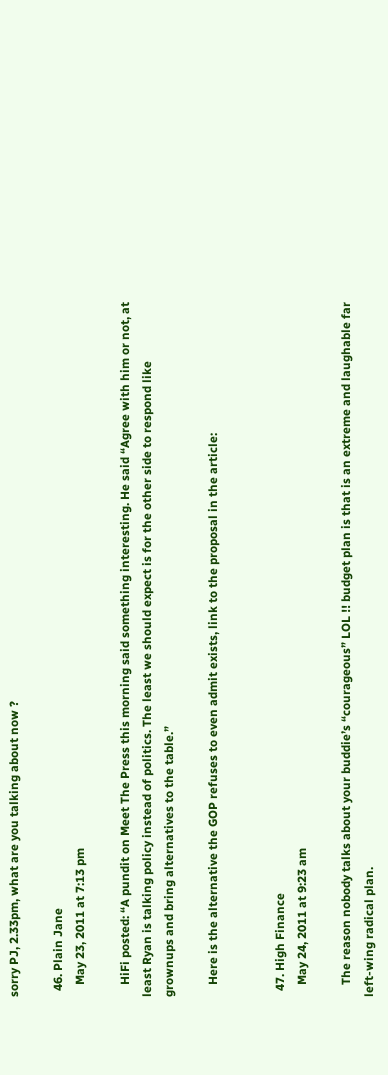sorry PJ, 2.33pm, what are you talking about now ?

  46. Plain Jane
    May 23, 2011 at 7:13 pm

    HiFi posted: “A pundit on Meet The Press this morning said something interesting. He said “Agree with him or not, at least Ryan is talking policy instead of politics. The least we should expect is for the other side to respond like grownups and bring alternatives to the table.”

    Here is the alternative the GOP refuses to even admit exists, link to the proposal in the article:


  47. High Finance
    May 24, 2011 at 9:23 am

    The reason nobody talks about your buddie’s “courageous” LOL !! budget plan is that is an extreme and laughable far left-wing radical plan.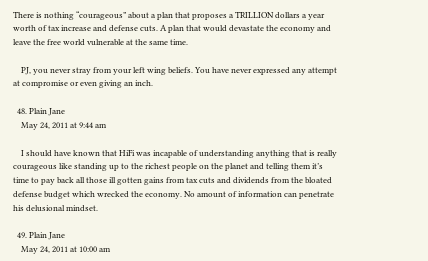There is nothing “courageous” about a plan that proposes a TRILLION dollars a year worth of tax increase and defense cuts. A plan that would devastate the economy and leave the free world vulnerable at the same time.

    PJ, you never stray from your left wing beliefs. You have never expressed any attempt at compromise or even giving an inch.

  48. Plain Jane
    May 24, 2011 at 9:44 am

    I should have known that HiFi was incapable of understanding anything that is really courageous like standing up to the richest people on the planet and telling them it’s time to pay back all those ill gotten gains from tax cuts and dividends from the bloated defense budget which wrecked the economy. No amount of information can penetrate his delusional mindset.

  49. Plain Jane
    May 24, 2011 at 10:00 am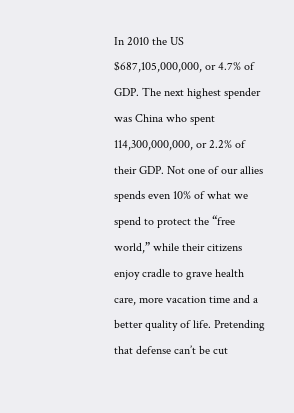In 2010 the US $687,105,000,000, or 4.7% of GDP. The next highest spender was China who spent 114,300,000,000, or 2.2% of their GDP. Not one of our allies spends even 10% of what we spend to protect the “free world,” while their citizens enjoy cradle to grave health care, more vacation time and a better quality of life. Pretending that defense can’t be cut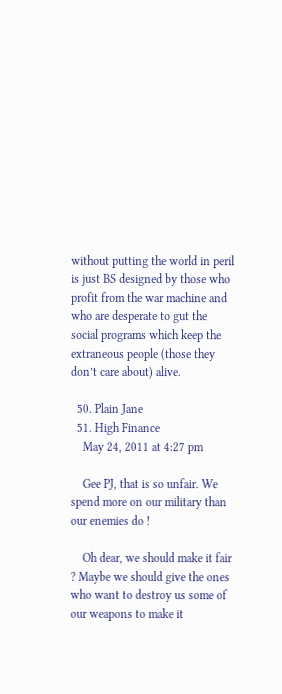without putting the world in peril is just BS designed by those who profit from the war machine and who are desperate to gut the social programs which keep the extraneous people (those they don’t care about) alive.

  50. Plain Jane
  51. High Finance
    May 24, 2011 at 4:27 pm

    Gee PJ, that is so unfair. We spend more on our military than our enemies do !

    Oh dear, we should make it fair ? Maybe we should give the ones who want to destroy us some of our weapons to make it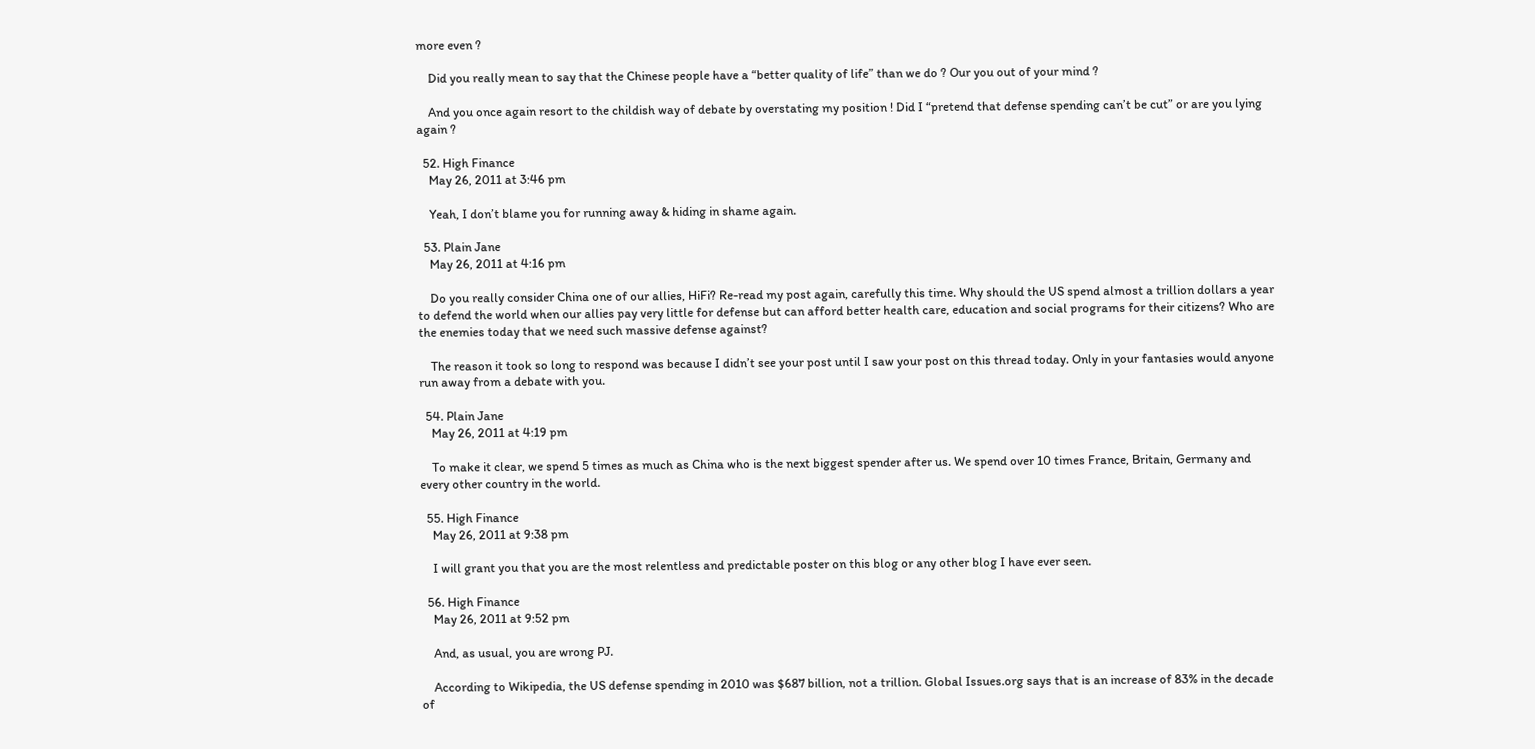more even ?

    Did you really mean to say that the Chinese people have a “better quality of life” than we do ? Our you out of your mind ?

    And you once again resort to the childish way of debate by overstating my position ! Did I “pretend that defense spending can’t be cut” or are you lying again ?

  52. High Finance
    May 26, 2011 at 3:46 pm

    Yeah, I don’t blame you for running away & hiding in shame again.

  53. Plain Jane
    May 26, 2011 at 4:16 pm

    Do you really consider China one of our allies, HiFi? Re-read my post again, carefully this time. Why should the US spend almost a trillion dollars a year to defend the world when our allies pay very little for defense but can afford better health care, education and social programs for their citizens? Who are the enemies today that we need such massive defense against?

    The reason it took so long to respond was because I didn’t see your post until I saw your post on this thread today. Only in your fantasies would anyone run away from a debate with you.

  54. Plain Jane
    May 26, 2011 at 4:19 pm

    To make it clear, we spend 5 times as much as China who is the next biggest spender after us. We spend over 10 times France, Britain, Germany and every other country in the world.

  55. High Finance
    May 26, 2011 at 9:38 pm

    I will grant you that you are the most relentless and predictable poster on this blog or any other blog I have ever seen.

  56. High Finance
    May 26, 2011 at 9:52 pm

    And, as usual, you are wrong PJ.

    According to Wikipedia, the US defense spending in 2010 was $687 billion, not a trillion. Global Issues.org says that is an increase of 83% in the decade of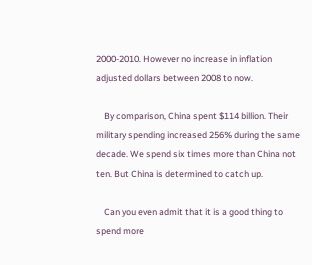2000-2010. However no increase in inflation adjusted dollars between 2008 to now.

    By comparison, China spent $114 billion. Their military spending increased 256% during the same decade. We spend six times more than China not ten. But China is determined to catch up.

    Can you even admit that it is a good thing to spend more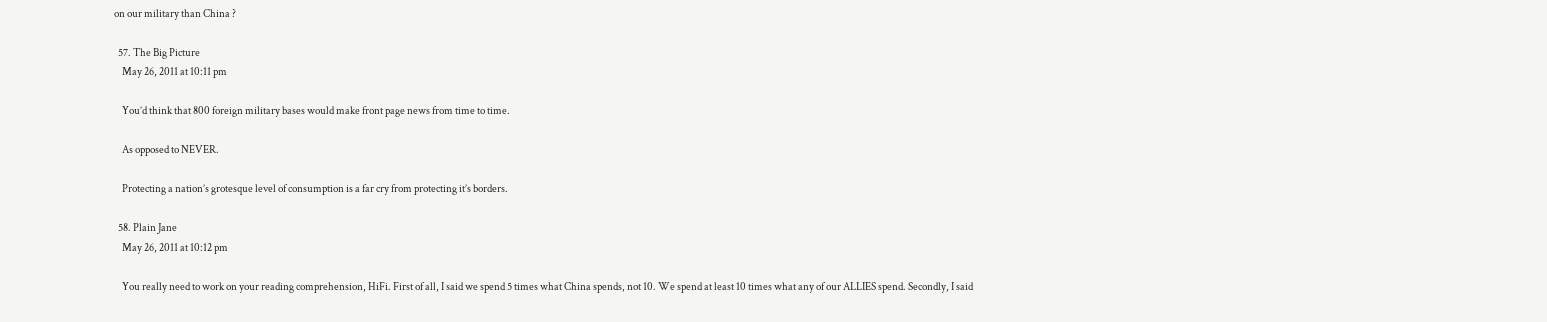on our military than China ?

  57. The Big Picture
    May 26, 2011 at 10:11 pm

    You’d think that 800 foreign military bases would make front page news from time to time.

    As opposed to NEVER.

    Protecting a nation’s grotesque level of consumption is a far cry from protecting it’s borders.

  58. Plain Jane
    May 26, 2011 at 10:12 pm

    You really need to work on your reading comprehension, HiFi. First of all, I said we spend 5 times what China spends, not 10. We spend at least 10 times what any of our ALLIES spend. Secondly, I said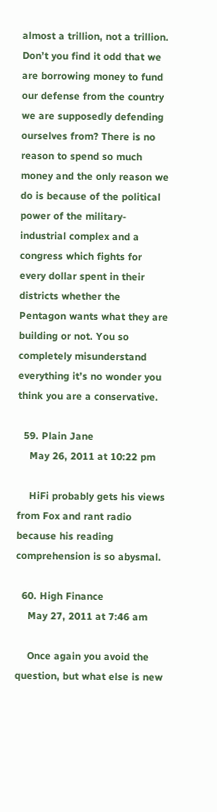almost a trillion, not a trillion. Don’t you find it odd that we are borrowing money to fund our defense from the country we are supposedly defending ourselves from? There is no reason to spend so much money and the only reason we do is because of the political power of the military-industrial complex and a congress which fights for every dollar spent in their districts whether the Pentagon wants what they are building or not. You so completely misunderstand everything it’s no wonder you think you are a conservative.

  59. Plain Jane
    May 26, 2011 at 10:22 pm

    HiFi probably gets his views from Fox and rant radio because his reading comprehension is so abysmal.

  60. High Finance
    May 27, 2011 at 7:46 am

    Once again you avoid the question, but what else is new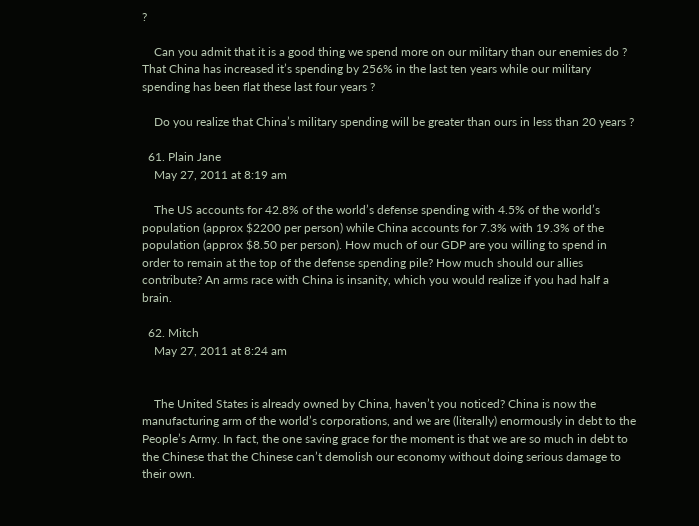?

    Can you admit that it is a good thing we spend more on our military than our enemies do ? That China has increased it’s spending by 256% in the last ten years while our military spending has been flat these last four years ?

    Do you realize that China’s military spending will be greater than ours in less than 20 years ?

  61. Plain Jane
    May 27, 2011 at 8:19 am

    The US accounts for 42.8% of the world’s defense spending with 4.5% of the world’s population (approx $2200 per person) while China accounts for 7.3% with 19.3% of the population (approx $8.50 per person). How much of our GDP are you willing to spend in order to remain at the top of the defense spending pile? How much should our allies contribute? An arms race with China is insanity, which you would realize if you had half a brain.

  62. Mitch
    May 27, 2011 at 8:24 am


    The United States is already owned by China, haven’t you noticed? China is now the manufacturing arm of the world’s corporations, and we are (literally) enormously in debt to the People’s Army. In fact, the one saving grace for the moment is that we are so much in debt to the Chinese that the Chinese can’t demolish our economy without doing serious damage to their own.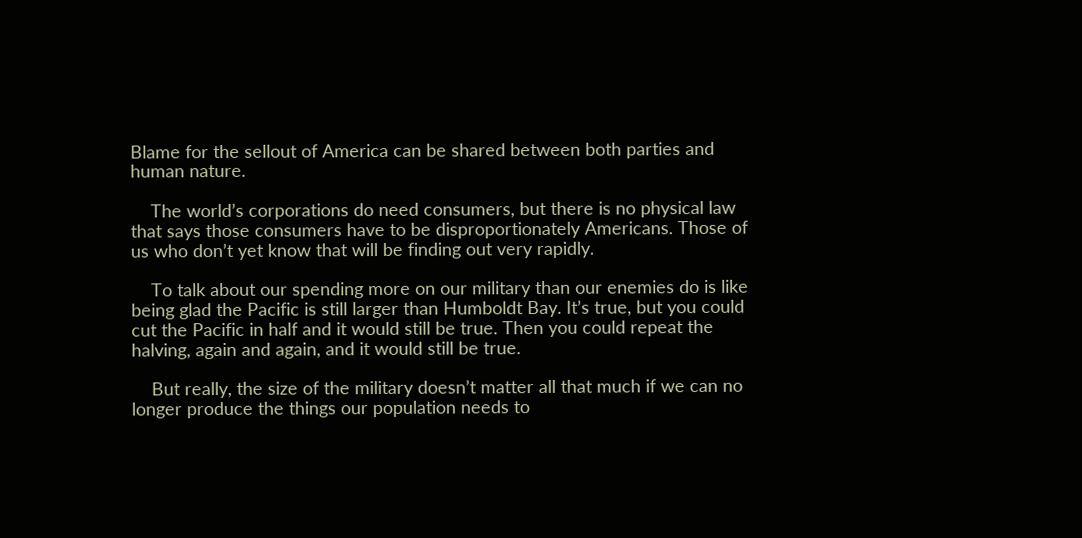Blame for the sellout of America can be shared between both parties and human nature.

    The world’s corporations do need consumers, but there is no physical law that says those consumers have to be disproportionately Americans. Those of us who don’t yet know that will be finding out very rapidly.

    To talk about our spending more on our military than our enemies do is like being glad the Pacific is still larger than Humboldt Bay. It’s true, but you could cut the Pacific in half and it would still be true. Then you could repeat the halving, again and again, and it would still be true.

    But really, the size of the military doesn’t matter all that much if we can no longer produce the things our population needs to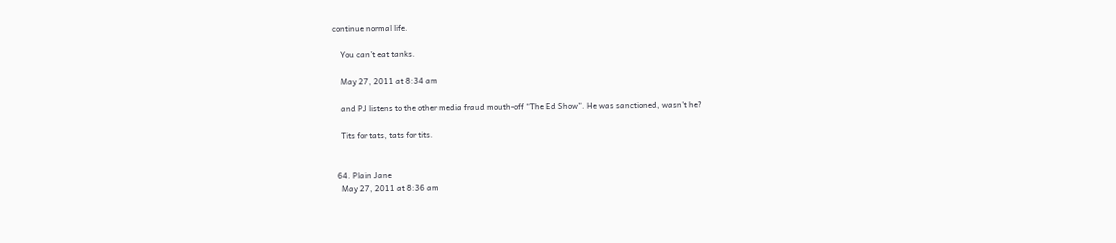continue normal life.

    You can’t eat tanks.

    May 27, 2011 at 8:34 am

    and PJ listens to the other media fraud mouth-off “The Ed Show”. He was sanctioned, wasn’t he?

    Tits for tats, tats for tits.


  64. Plain Jane
    May 27, 2011 at 8:36 am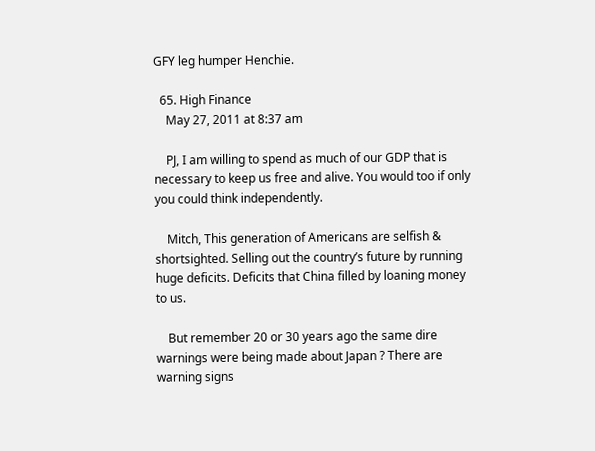GFY leg humper Henchie.

  65. High Finance
    May 27, 2011 at 8:37 am

    PJ, I am willing to spend as much of our GDP that is necessary to keep us free and alive. You would too if only you could think independently.

    Mitch, This generation of Americans are selfish & shortsighted. Selling out the country’s future by running huge deficits. Deficits that China filled by loaning money to us.

    But remember 20 or 30 years ago the same dire warnings were being made about Japan ? There are warning signs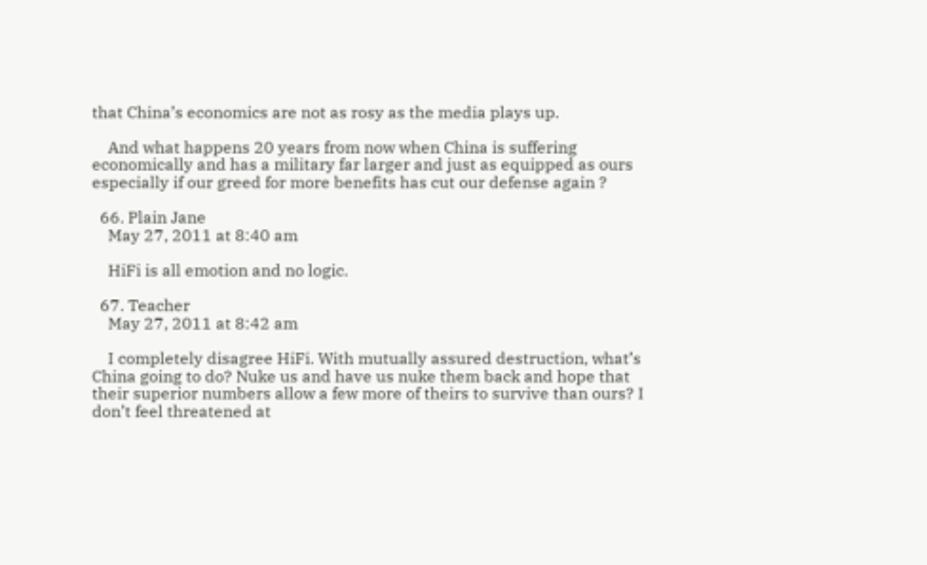that China’s economics are not as rosy as the media plays up.

    And what happens 20 years from now when China is suffering economically and has a military far larger and just as equipped as ours especially if our greed for more benefits has cut our defense again ?

  66. Plain Jane
    May 27, 2011 at 8:40 am

    HiFi is all emotion and no logic.

  67. Teacher
    May 27, 2011 at 8:42 am

    I completely disagree HiFi. With mutually assured destruction, what’s China going to do? Nuke us and have us nuke them back and hope that their superior numbers allow a few more of theirs to survive than ours? I don’t feel threatened at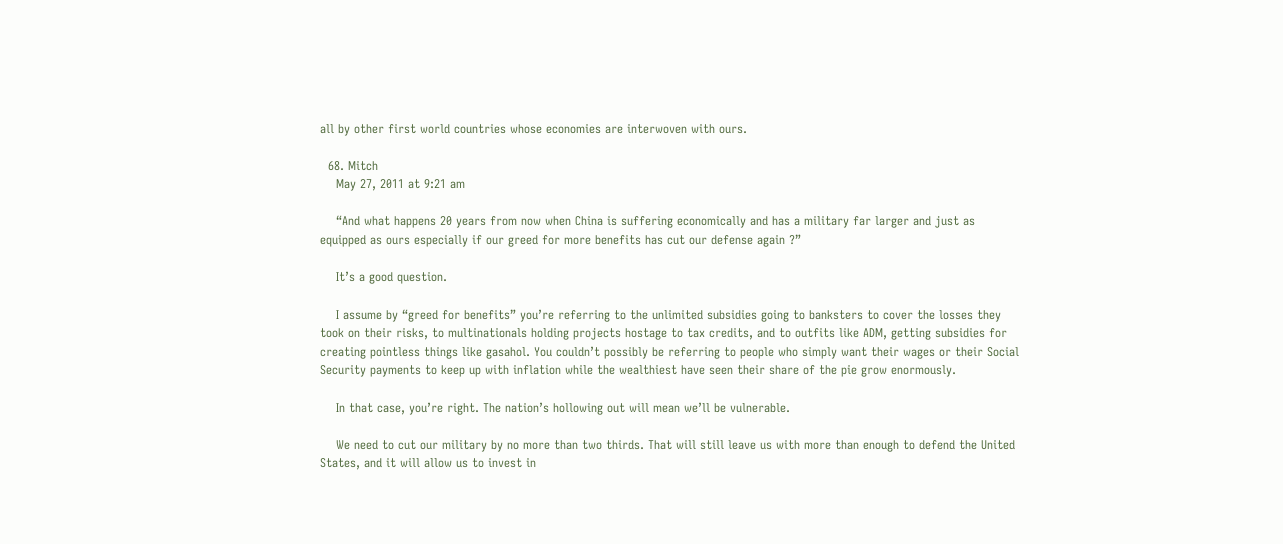all by other first world countries whose economies are interwoven with ours.

  68. Mitch
    May 27, 2011 at 9:21 am

    “And what happens 20 years from now when China is suffering economically and has a military far larger and just as equipped as ours especially if our greed for more benefits has cut our defense again ?”

    It’s a good question.

    I assume by “greed for benefits” you’re referring to the unlimited subsidies going to banksters to cover the losses they took on their risks, to multinationals holding projects hostage to tax credits, and to outfits like ADM, getting subsidies for creating pointless things like gasahol. You couldn’t possibly be referring to people who simply want their wages or their Social Security payments to keep up with inflation while the wealthiest have seen their share of the pie grow enormously.

    In that case, you’re right. The nation’s hollowing out will mean we’ll be vulnerable.

    We need to cut our military by no more than two thirds. That will still leave us with more than enough to defend the United States, and it will allow us to invest in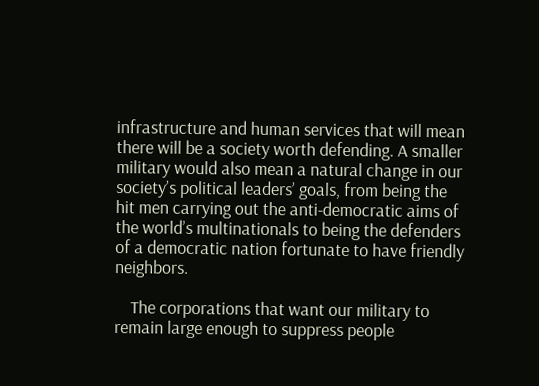infrastructure and human services that will mean there will be a society worth defending. A smaller military would also mean a natural change in our society’s political leaders’ goals, from being the hit men carrying out the anti-democratic aims of the world’s multinationals to being the defenders of a democratic nation fortunate to have friendly neighbors.

    The corporations that want our military to remain large enough to suppress people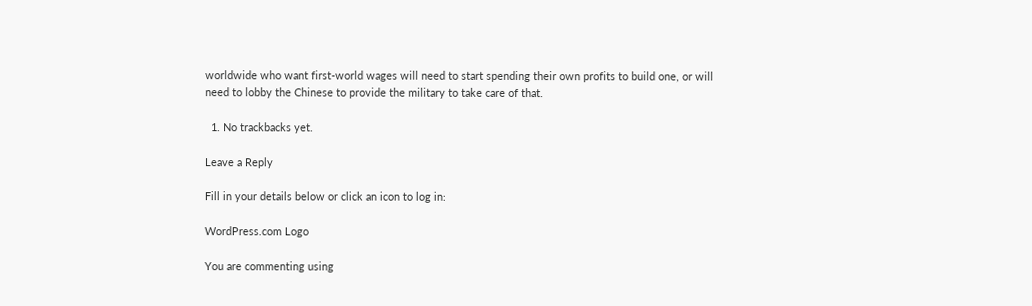worldwide who want first-world wages will need to start spending their own profits to build one, or will need to lobby the Chinese to provide the military to take care of that.

  1. No trackbacks yet.

Leave a Reply

Fill in your details below or click an icon to log in:

WordPress.com Logo

You are commenting using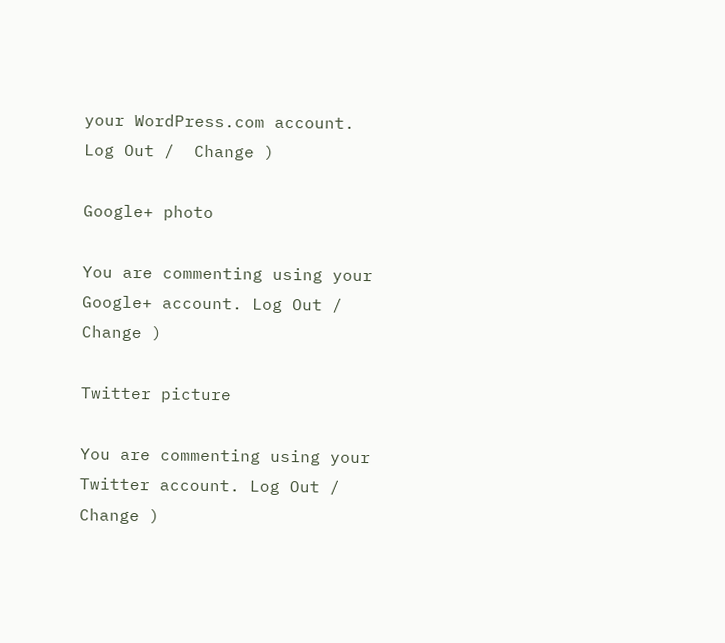your WordPress.com account. Log Out /  Change )

Google+ photo

You are commenting using your Google+ account. Log Out /  Change )

Twitter picture

You are commenting using your Twitter account. Log Out /  Change )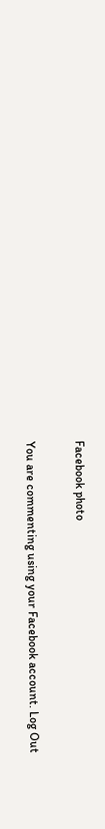Facebook photo

You are commenting using your Facebook account. Log Out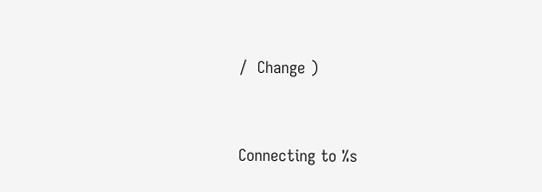/  Change )


Connecting to %s